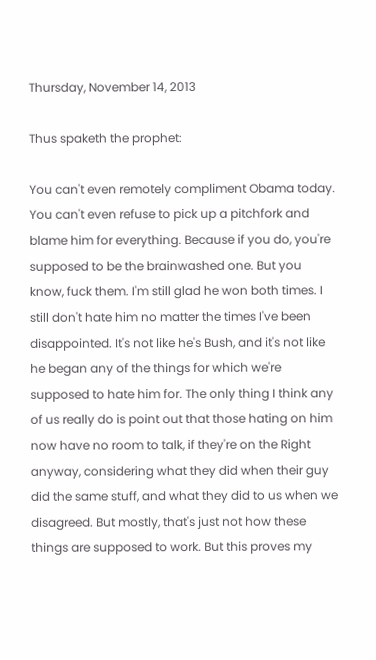Thursday, November 14, 2013

Thus spaketh the prophet:

You can't even remotely compliment Obama today. You can't even refuse to pick up a pitchfork and blame him for everything. Because if you do, you're supposed to be the brainwashed one. But you know, fuck them. I'm still glad he won both times. I still don't hate him no matter the times I've been disappointed. It's not like he's Bush, and it's not like he began any of the things for which we're supposed to hate him for. The only thing I think any of us really do is point out that those hating on him now have no room to talk, if they're on the Right anyway, considering what they did when their guy did the same stuff, and what they did to us when we disagreed. But mostly, that's just not how these things are supposed to work. But this proves my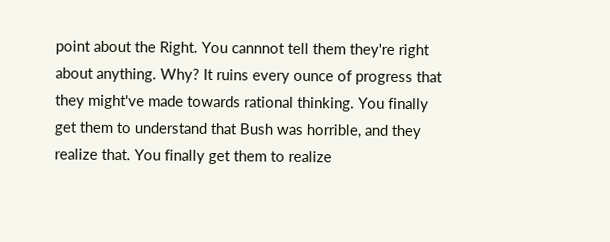point about the Right. You cannnot tell them they're right about anything. Why? It ruins every ounce of progress that they might've made towards rational thinking. You finally get them to understand that Bush was horrible, and they realize that. You finally get them to realize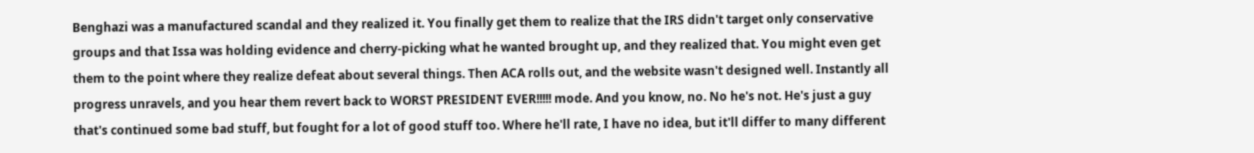Benghazi was a manufactured scandal and they realized it. You finally get them to realize that the IRS didn't target only conservative groups and that Issa was holding evidence and cherry-picking what he wanted brought up, and they realized that. You might even get them to the point where they realize defeat about several things. Then ACA rolls out, and the website wasn't designed well. Instantly all progress unravels, and you hear them revert back to WORST PRESIDENT EVER!!!!! mode. And you know, no. No he's not. He's just a guy that's continued some bad stuff, but fought for a lot of good stuff too. Where he'll rate, I have no idea, but it'll differ to many different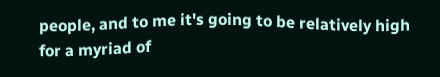people, and to me it's going to be relatively high for a myriad of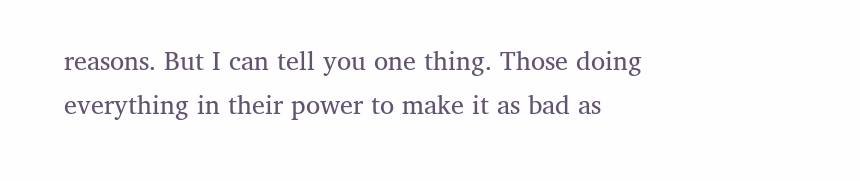reasons. But I can tell you one thing. Those doing everything in their power to make it as bad as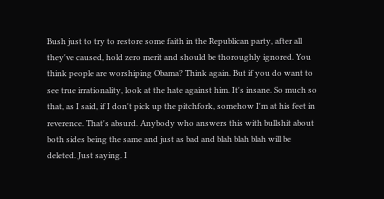Bush just to try to restore some faith in the Republican party, after all they've caused, hold zero merit and should be thoroughly ignored. You think people are worshiping Obama? Think again. But if you do want to see true irrationality, look at the hate against him. It's insane. So much so that, as I said, if I don't pick up the pitchfork, somehow I'm at his feet in reverence. That's absurd. Anybody who answers this with bullshit about both sides being the same and just as bad and blah blah blah will be deleted. Just saying. I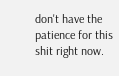don't have the patience for this shit right now.